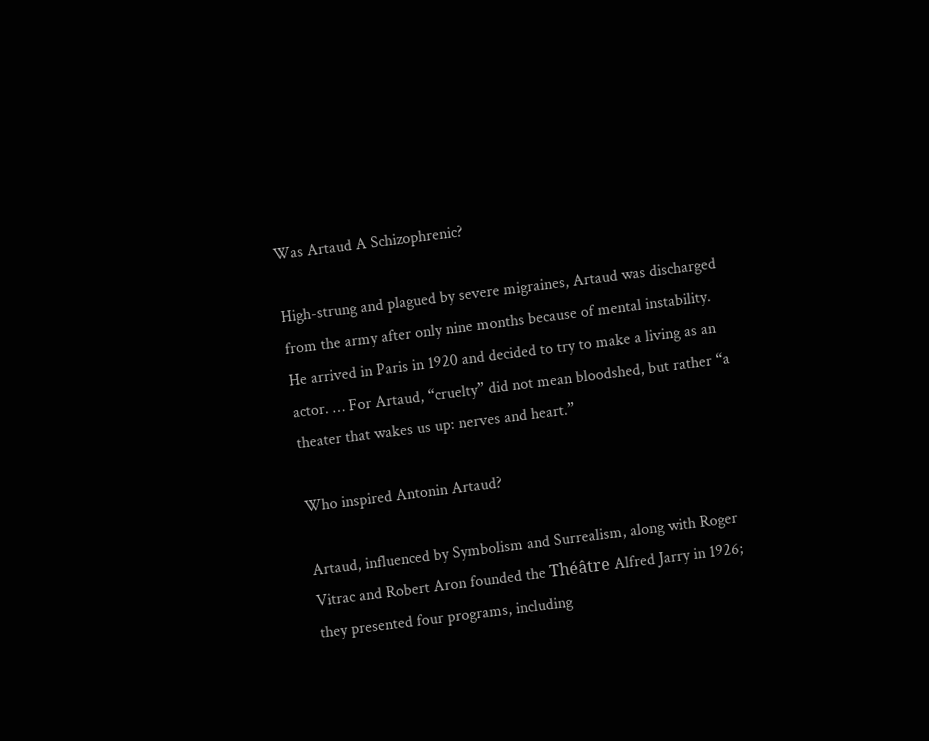Was Artaud A Schizophrenic?

High-strung and plagued by severe migraines, Artaud was discharged from the army after only nine months because of mental instability. He arrived in Paris in 1920 and decided to try to make a living as an actor. … For Artaud, “cruelty” did not mean bloodshed, but rather “a theater that wakes us up: nerves and heart.”

Who inspired Antonin Artaud?

Artaud, influenced by Symbolism and Surrealism, along with Roger Vitrac and Robert Aron founded the Théâtre Alfred Jarry in 1926; they presented four programs, including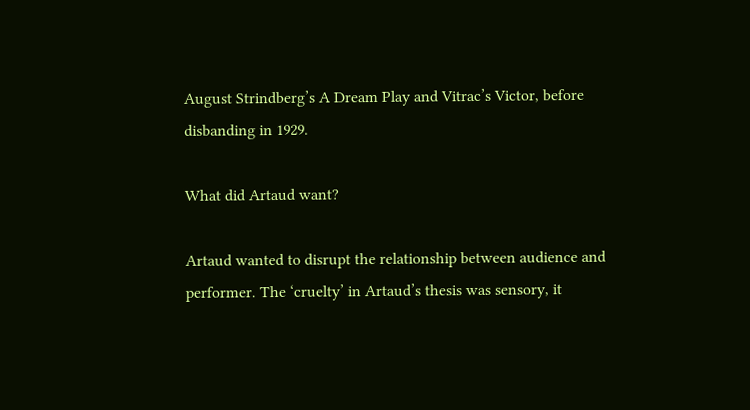August Strindberg’s A Dream Play and Vitrac’s Victor, before disbanding in 1929.

What did Artaud want?

Artaud wanted to disrupt the relationship between audience and performer. The ‘cruelty’ in Artaud’s thesis was sensory, it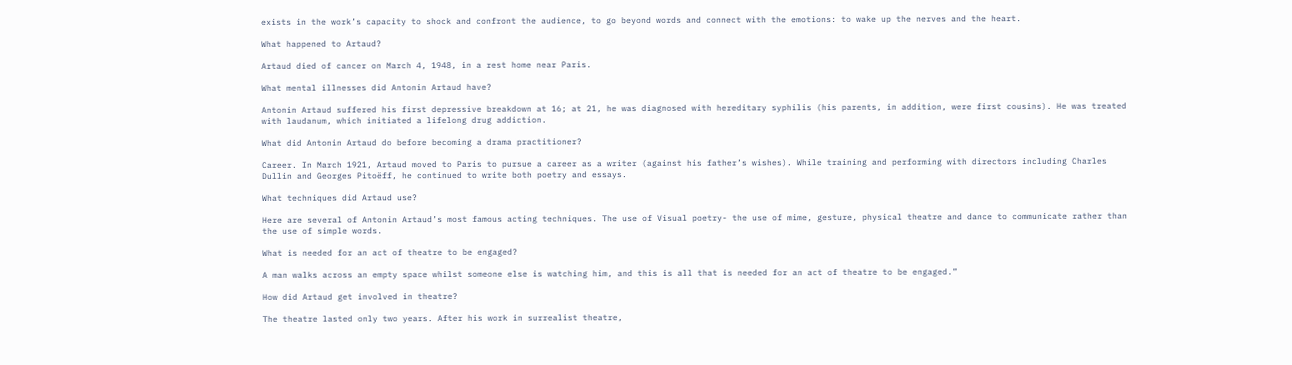exists in the work’s capacity to shock and confront the audience, to go beyond words and connect with the emotions: to wake up the nerves and the heart.

What happened to Artaud?

Artaud died of cancer on March 4, 1948, in a rest home near Paris.

What mental illnesses did Antonin Artaud have?

Antonin Artaud suffered his first depressive breakdown at 16; at 21, he was diagnosed with hereditary syphilis (his parents, in addition, were first cousins). He was treated with laudanum, which initiated a lifelong drug addiction.

What did Antonin Artaud do before becoming a drama practitioner?

Career. In March 1921, Artaud moved to Paris to pursue a career as a writer (against his father’s wishes). While training and performing with directors including Charles Dullin and Georges Pitoëff, he continued to write both poetry and essays.

What techniques did Artaud use?

Here are several of Antonin Artaud’s most famous acting techniques. The use of Visual poetry- the use of mime, gesture, physical theatre and dance to communicate rather than the use of simple words.

What is needed for an act of theatre to be engaged?

A man walks across an empty space whilst someone else is watching him, and this is all that is needed for an act of theatre to be engaged.”

How did Artaud get involved in theatre?

The theatre lasted only two years. After his work in surrealist theatre,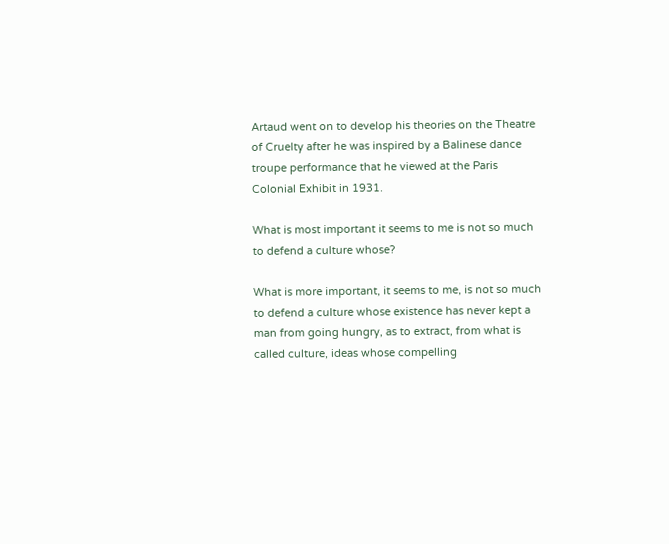Artaud went on to develop his theories on the Theatre of Cruelty after he was inspired by a Balinese dance troupe performance that he viewed at the Paris Colonial Exhibit in 1931.

What is most important it seems to me is not so much to defend a culture whose?

What is more important, it seems to me, is not so much to defend a culture whose existence has never kept a man from going hungry, as to extract, from what is called culture, ideas whose compelling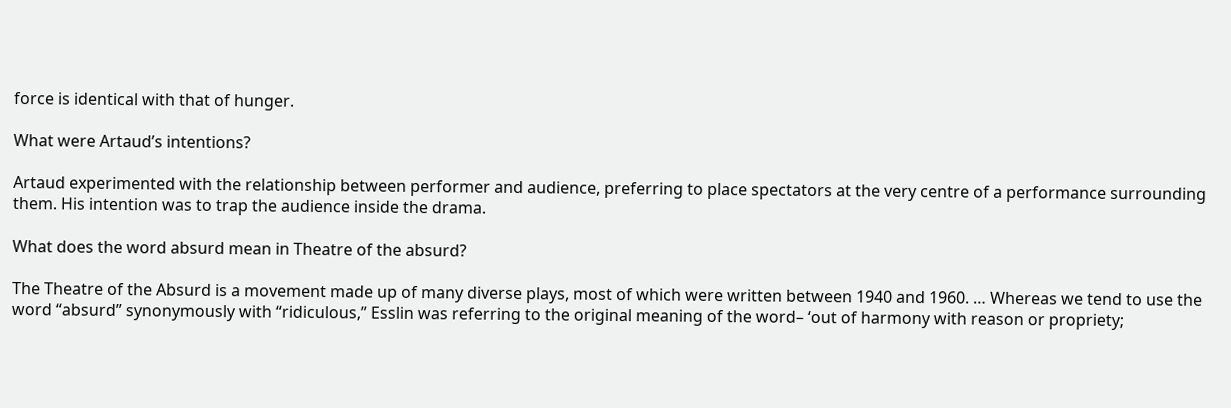force is identical with that of hunger.

What were Artaud’s intentions?

Artaud experimented with the relationship between performer and audience, preferring to place spectators at the very centre of a performance surrounding them. His intention was to trap the audience inside the drama.

What does the word absurd mean in Theatre of the absurd?

The Theatre of the Absurd is a movement made up of many diverse plays, most of which were written between 1940 and 1960. … Whereas we tend to use the word “absurd” synonymously with “ridiculous,” Esslin was referring to the original meaning of the word– ‘out of harmony with reason or propriety;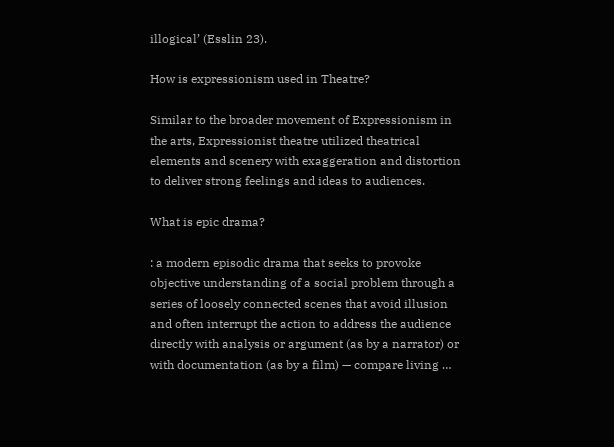illogical’ (Esslin 23).

How is expressionism used in Theatre?

Similar to the broader movement of Expressionism in the arts, Expressionist theatre utilized theatrical elements and scenery with exaggeration and distortion to deliver strong feelings and ideas to audiences.

What is epic drama?

: a modern episodic drama that seeks to provoke objective understanding of a social problem through a series of loosely connected scenes that avoid illusion and often interrupt the action to address the audience directly with analysis or argument (as by a narrator) or with documentation (as by a film) — compare living …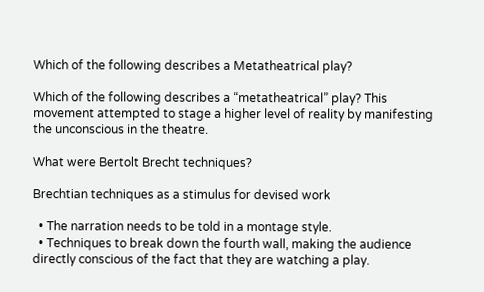Which of the following describes a Metatheatrical play?

Which of the following describes a “metatheatrical” play? This movement attempted to stage a higher level of reality by manifesting the unconscious in the theatre.

What were Bertolt Brecht techniques?

Brechtian techniques as a stimulus for devised work

  • The narration needs to be told in a montage style.
  • Techniques to break down the fourth wall, making the audience directly conscious of the fact that they are watching a play.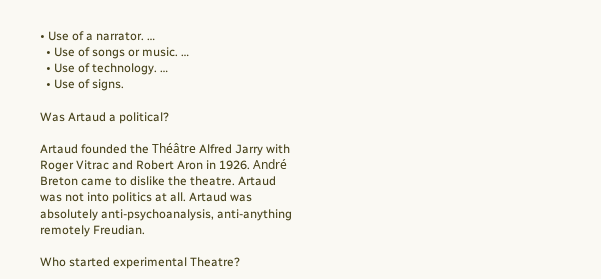• Use of a narrator. …
  • Use of songs or music. …
  • Use of technology. …
  • Use of signs.

Was Artaud a political?

Artaud founded the Théâtre Alfred Jarry with Roger Vitrac and Robert Aron in 1926. André Breton came to dislike the theatre. Artaud was not into politics at all. Artaud was absolutely anti-psychoanalysis, anti-anything remotely Freudian.

Who started experimental Theatre?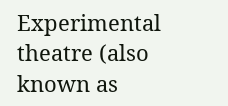Experimental theatre (also known as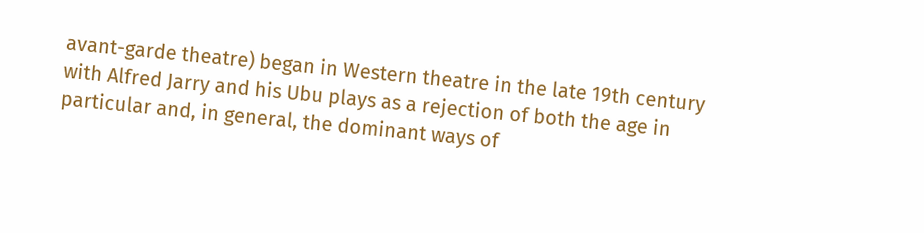avant-garde theatre) began in Western theatre in the late 19th century with Alfred Jarry and his Ubu plays as a rejection of both the age in particular and, in general, the dominant ways of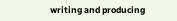writing and producing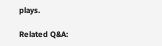plays.

Related Q&A: